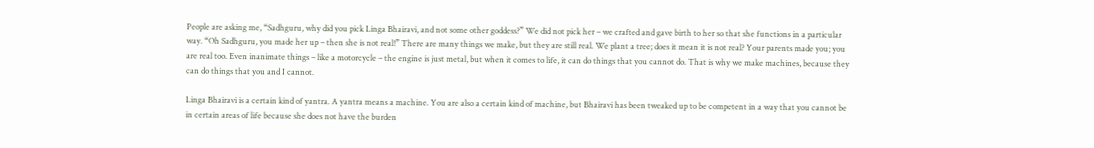People are asking me, “Sadhguru, why did you pick Linga Bhairavi, and not some other goddess?” We did not pick her – we crafted and gave birth to her so that she functions in a particular way. “Oh Sadhguru, you made her up – then she is not real!” There are many things we make, but they are still real. We plant a tree; does it mean it is not real? Your parents made you; you are real too. Even inanimate things – like a motorcycle – the engine is just metal, but when it comes to life, it can do things that you cannot do. That is why we make machines, because they can do things that you and I cannot.

Linga Bhairavi is a certain kind of yantra. A yantra means a machine. You are also a certain kind of machine, but Bhairavi has been tweaked up to be competent in a way that you cannot be in certain areas of life because she does not have the burden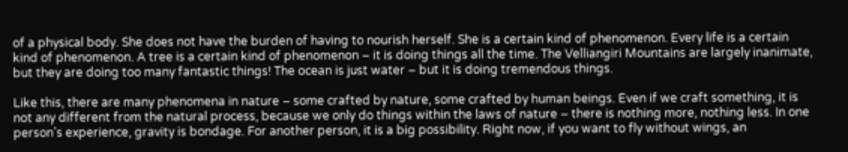of a physical body. She does not have the burden of having to nourish herself. She is a certain kind of phenomenon. Every life is a certain kind of phenomenon. A tree is a certain kind of phenomenon – it is doing things all the time. The Velliangiri Mountains are largely inanimate, but they are doing too many fantastic things! The ocean is just water – but it is doing tremendous things.

Like this, there are many phenomena in nature – some crafted by nature, some crafted by human beings. Even if we craft something, it is not any different from the natural process, because we only do things within the laws of nature – there is nothing more, nothing less. In one person’s experience, gravity is bondage. For another person, it is a big possibility. Right now, if you want to fly without wings, an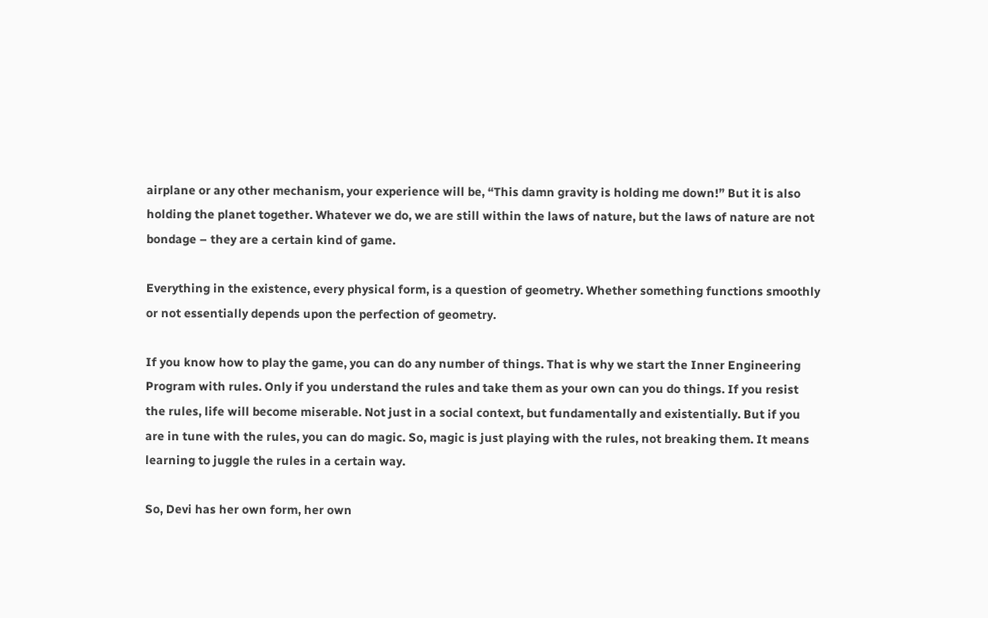airplane or any other mechanism, your experience will be, “This damn gravity is holding me down!” But it is also holding the planet together. Whatever we do, we are still within the laws of nature, but the laws of nature are not bondage – they are a certain kind of game.

Everything in the existence, every physical form, is a question of geometry. Whether something functions smoothly or not essentially depends upon the perfection of geometry.

If you know how to play the game, you can do any number of things. That is why we start the Inner Engineering Program with rules. Only if you understand the rules and take them as your own can you do things. If you resist the rules, life will become miserable. Not just in a social context, but fundamentally and existentially. But if you are in tune with the rules, you can do magic. So, magic is just playing with the rules, not breaking them. It means learning to juggle the rules in a certain way.

So, Devi has her own form, her own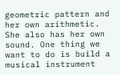geometric pattern and her own arithmetic. She also has her own sound. One thing we want to do is build a musical instrument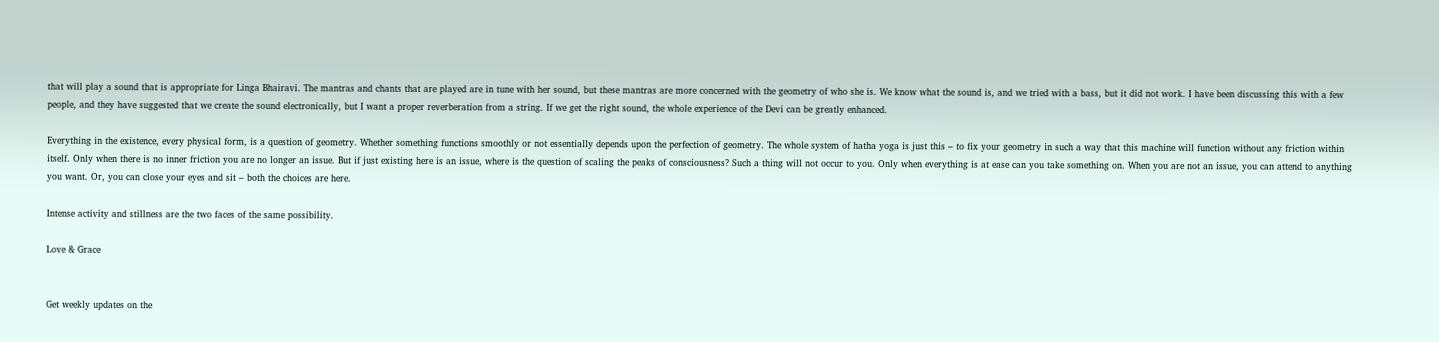that will play a sound that is appropriate for Linga Bhairavi. The mantras and chants that are played are in tune with her sound, but these mantras are more concerned with the geometry of who she is. We know what the sound is, and we tried with a bass, but it did not work. I have been discussing this with a few people, and they have suggested that we create the sound electronically, but I want a proper reverberation from a string. If we get the right sound, the whole experience of the Devi can be greatly enhanced.

Everything in the existence, every physical form, is a question of geometry. Whether something functions smoothly or not essentially depends upon the perfection of geometry. The whole system of hatha yoga is just this – to fix your geometry in such a way that this machine will function without any friction within itself. Only when there is no inner friction you are no longer an issue. But if just existing here is an issue, where is the question of scaling the peaks of consciousness? Such a thing will not occur to you. Only when everything is at ease can you take something on. When you are not an issue, you can attend to anything you want. Or, you can close your eyes and sit – both the choices are here.

Intense activity and stillness are the two faces of the same possibility.

Love & Grace


Get weekly updates on the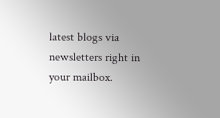latest blogs via newsletters right in your mailbox.